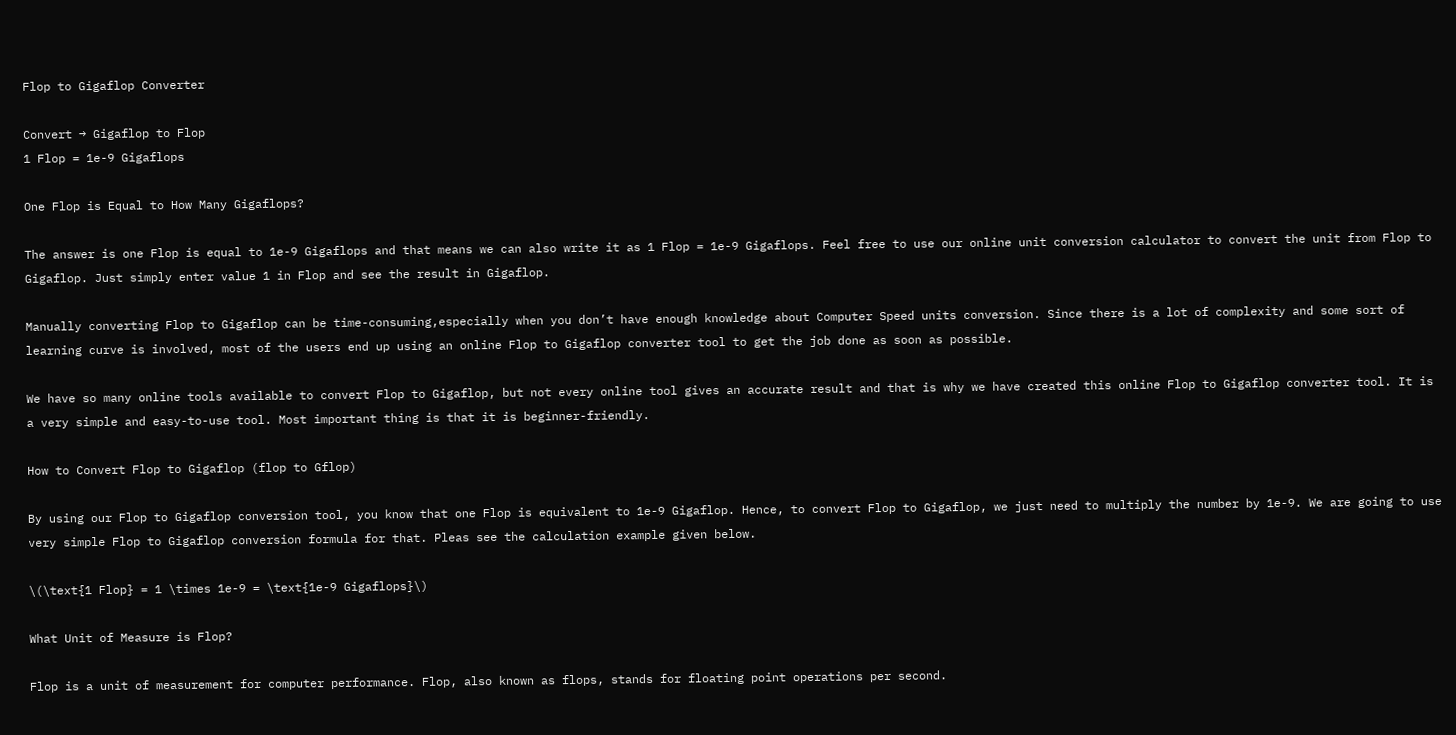Flop to Gigaflop Converter

Convert → Gigaflop to Flop
1 Flop = 1e-9 Gigaflops

One Flop is Equal to How Many Gigaflops?

The answer is one Flop is equal to 1e-9 Gigaflops and that means we can also write it as 1 Flop = 1e-9 Gigaflops. Feel free to use our online unit conversion calculator to convert the unit from Flop to Gigaflop. Just simply enter value 1 in Flop and see the result in Gigaflop.

Manually converting Flop to Gigaflop can be time-consuming,especially when you don’t have enough knowledge about Computer Speed units conversion. Since there is a lot of complexity and some sort of learning curve is involved, most of the users end up using an online Flop to Gigaflop converter tool to get the job done as soon as possible.

We have so many online tools available to convert Flop to Gigaflop, but not every online tool gives an accurate result and that is why we have created this online Flop to Gigaflop converter tool. It is a very simple and easy-to-use tool. Most important thing is that it is beginner-friendly.

How to Convert Flop to Gigaflop (flop to Gflop)

By using our Flop to Gigaflop conversion tool, you know that one Flop is equivalent to 1e-9 Gigaflop. Hence, to convert Flop to Gigaflop, we just need to multiply the number by 1e-9. We are going to use very simple Flop to Gigaflop conversion formula for that. Pleas see the calculation example given below.

\(\text{1 Flop} = 1 \times 1e-9 = \text{1e-9 Gigaflops}\)

What Unit of Measure is Flop?

Flop is a unit of measurement for computer performance. Flop, also known as flops, stands for floating point operations per second.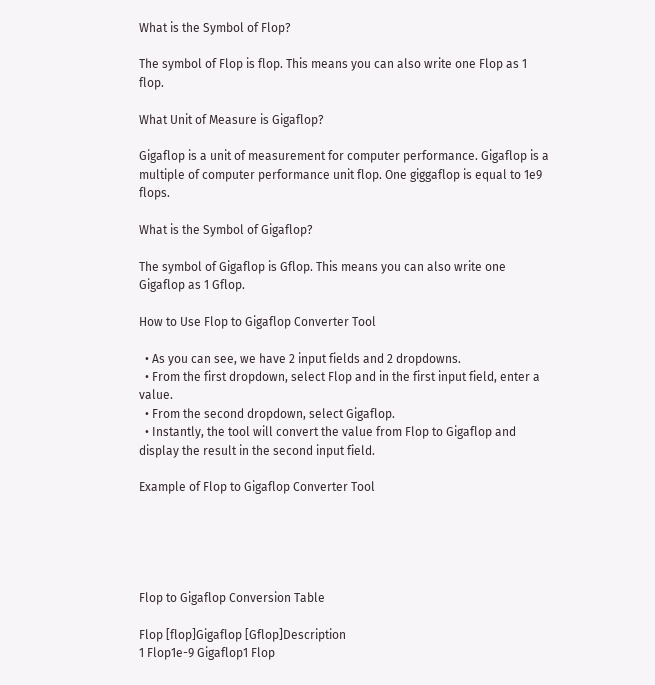What is the Symbol of Flop?

The symbol of Flop is flop. This means you can also write one Flop as 1 flop.

What Unit of Measure is Gigaflop?

Gigaflop is a unit of measurement for computer performance. Gigaflop is a multiple of computer performance unit flop. One giggaflop is equal to 1e9 flops.

What is the Symbol of Gigaflop?

The symbol of Gigaflop is Gflop. This means you can also write one Gigaflop as 1 Gflop.

How to Use Flop to Gigaflop Converter Tool

  • As you can see, we have 2 input fields and 2 dropdowns.
  • From the first dropdown, select Flop and in the first input field, enter a value.
  • From the second dropdown, select Gigaflop.
  • Instantly, the tool will convert the value from Flop to Gigaflop and display the result in the second input field.

Example of Flop to Gigaflop Converter Tool





Flop to Gigaflop Conversion Table

Flop [flop]Gigaflop [Gflop]Description
1 Flop1e-9 Gigaflop1 Flop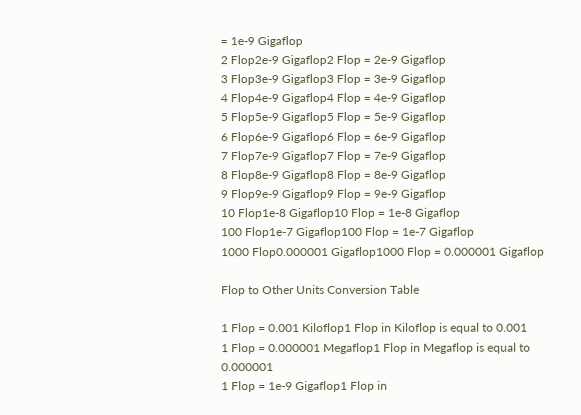= 1e-9 Gigaflop
2 Flop2e-9 Gigaflop2 Flop = 2e-9 Gigaflop
3 Flop3e-9 Gigaflop3 Flop = 3e-9 Gigaflop
4 Flop4e-9 Gigaflop4 Flop = 4e-9 Gigaflop
5 Flop5e-9 Gigaflop5 Flop = 5e-9 Gigaflop
6 Flop6e-9 Gigaflop6 Flop = 6e-9 Gigaflop
7 Flop7e-9 Gigaflop7 Flop = 7e-9 Gigaflop
8 Flop8e-9 Gigaflop8 Flop = 8e-9 Gigaflop
9 Flop9e-9 Gigaflop9 Flop = 9e-9 Gigaflop
10 Flop1e-8 Gigaflop10 Flop = 1e-8 Gigaflop
100 Flop1e-7 Gigaflop100 Flop = 1e-7 Gigaflop
1000 Flop0.000001 Gigaflop1000 Flop = 0.000001 Gigaflop

Flop to Other Units Conversion Table

1 Flop = 0.001 Kiloflop1 Flop in Kiloflop is equal to 0.001
1 Flop = 0.000001 Megaflop1 Flop in Megaflop is equal to 0.000001
1 Flop = 1e-9 Gigaflop1 Flop in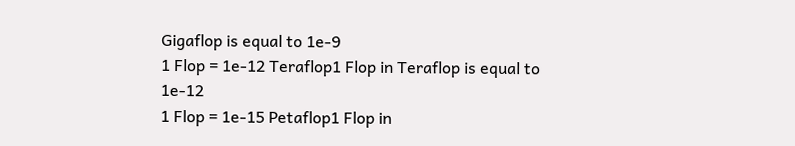Gigaflop is equal to 1e-9
1 Flop = 1e-12 Teraflop1 Flop in Teraflop is equal to 1e-12
1 Flop = 1e-15 Petaflop1 Flop in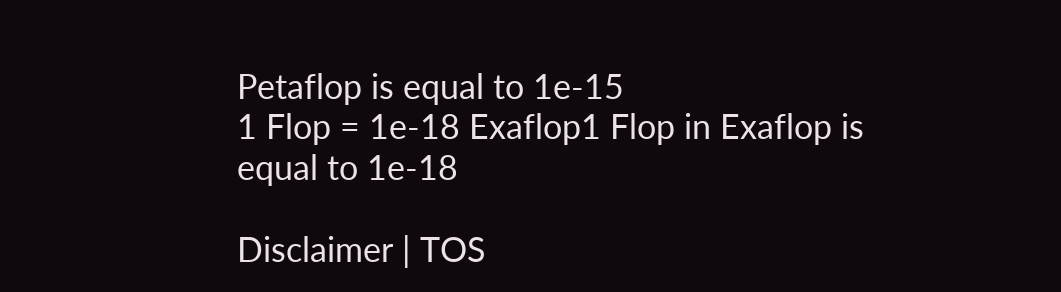Petaflop is equal to 1e-15
1 Flop = 1e-18 Exaflop1 Flop in Exaflop is equal to 1e-18

Disclaimer | TOS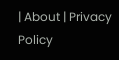| About | Privacy Policy